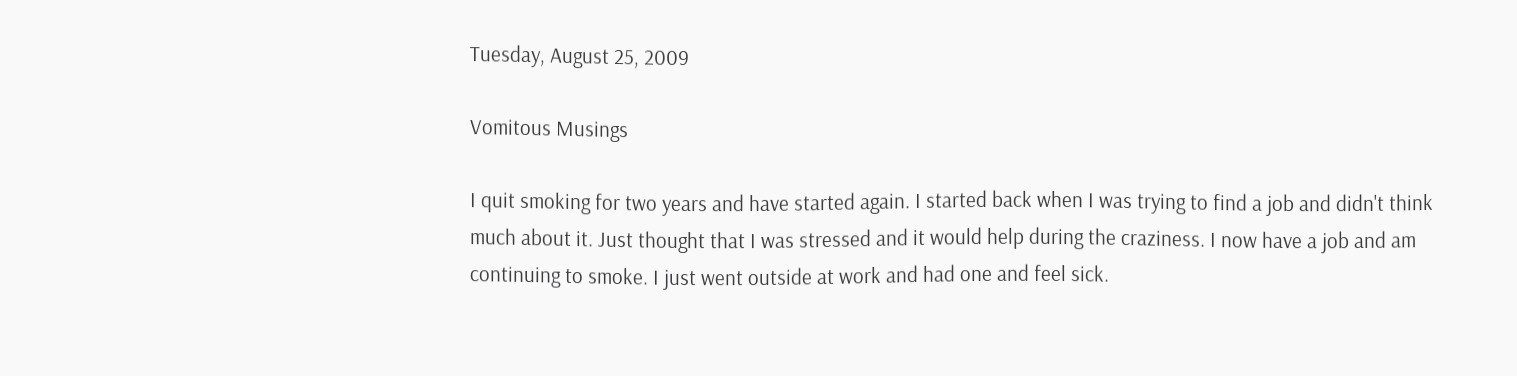Tuesday, August 25, 2009

Vomitous Musings

I quit smoking for two years and have started again. I started back when I was trying to find a job and didn't think much about it. Just thought that I was stressed and it would help during the craziness. I now have a job and am continuing to smoke. I just went outside at work and had one and feel sick.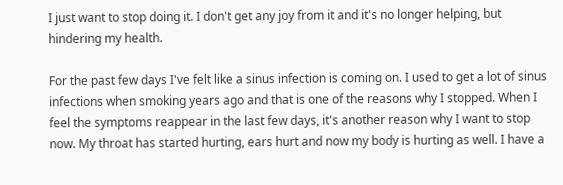I just want to stop doing it. I don't get any joy from it and it's no longer helping, but hindering my health.

For the past few days I've felt like a sinus infection is coming on. I used to get a lot of sinus infections when smoking years ago and that is one of the reasons why I stopped. When I feel the symptoms reappear in the last few days, it's another reason why I want to stop now. My throat has started hurting, ears hurt and now my body is hurting as well. I have a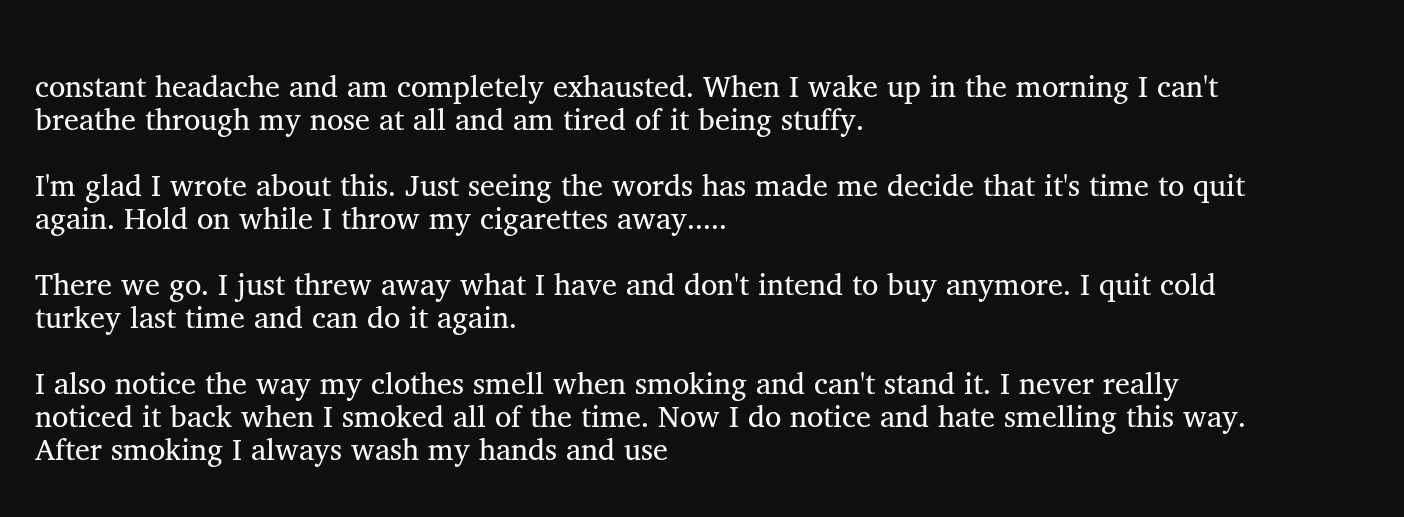constant headache and am completely exhausted. When I wake up in the morning I can't breathe through my nose at all and am tired of it being stuffy.

I'm glad I wrote about this. Just seeing the words has made me decide that it's time to quit again. Hold on while I throw my cigarettes away.....

There we go. I just threw away what I have and don't intend to buy anymore. I quit cold turkey last time and can do it again.

I also notice the way my clothes smell when smoking and can't stand it. I never really noticed it back when I smoked all of the time. Now I do notice and hate smelling this way. After smoking I always wash my hands and use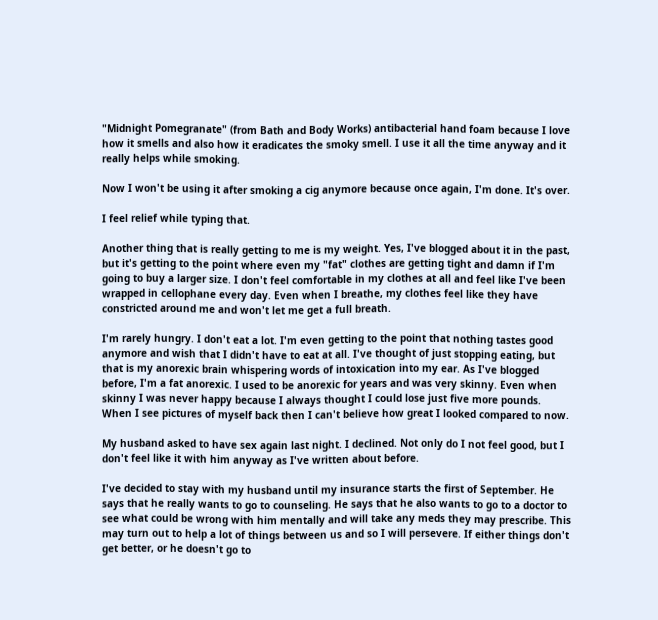"Midnight Pomegranate" (from Bath and Body Works) antibacterial hand foam because I love how it smells and also how it eradicates the smoky smell. I use it all the time anyway and it really helps while smoking.

Now I won't be using it after smoking a cig anymore because once again, I'm done. It's over.

I feel relief while typing that.

Another thing that is really getting to me is my weight. Yes, I've blogged about it in the past, but it's getting to the point where even my "fat" clothes are getting tight and damn if I'm going to buy a larger size. I don't feel comfortable in my clothes at all and feel like I've been wrapped in cellophane every day. Even when I breathe, my clothes feel like they have constricted around me and won't let me get a full breath.

I'm rarely hungry. I don't eat a lot. I'm even getting to the point that nothing tastes good anymore and wish that I didn't have to eat at all. I've thought of just stopping eating, but that is my anorexic brain whispering words of intoxication into my ear. As I've blogged before, I'm a fat anorexic. I used to be anorexic for years and was very skinny. Even when skinny I was never happy because I always thought I could lose just five more pounds. When I see pictures of myself back then I can't believe how great I looked compared to now.

My husband asked to have sex again last night. I declined. Not only do I not feel good, but I don't feel like it with him anyway as I've written about before.

I've decided to stay with my husband until my insurance starts the first of September. He says that he really wants to go to counseling. He says that he also wants to go to a doctor to see what could be wrong with him mentally and will take any meds they may prescribe. This may turn out to help a lot of things between us and so I will persevere. If either things don't get better, or he doesn't go to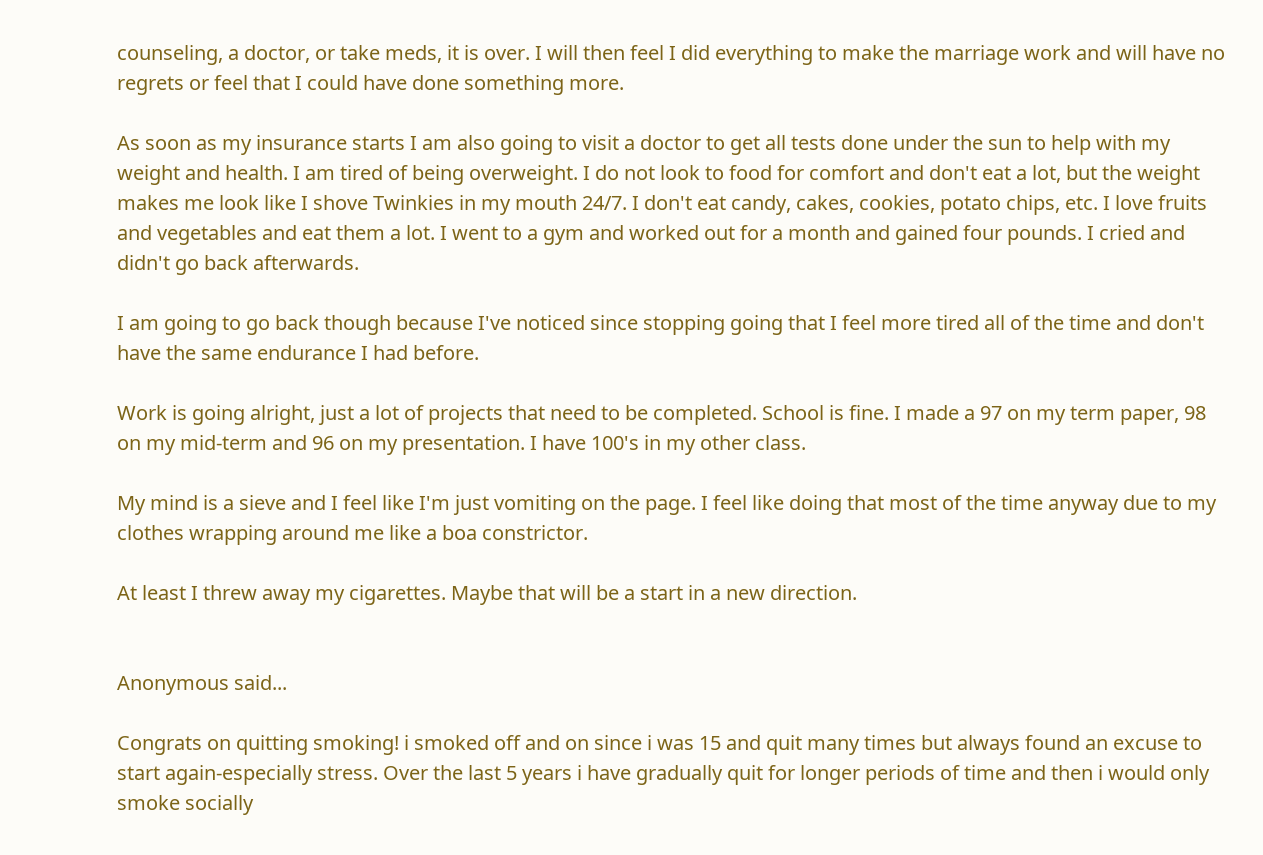counseling, a doctor, or take meds, it is over. I will then feel I did everything to make the marriage work and will have no regrets or feel that I could have done something more.

As soon as my insurance starts I am also going to visit a doctor to get all tests done under the sun to help with my weight and health. I am tired of being overweight. I do not look to food for comfort and don't eat a lot, but the weight makes me look like I shove Twinkies in my mouth 24/7. I don't eat candy, cakes, cookies, potato chips, etc. I love fruits and vegetables and eat them a lot. I went to a gym and worked out for a month and gained four pounds. I cried and didn't go back afterwards.

I am going to go back though because I've noticed since stopping going that I feel more tired all of the time and don't have the same endurance I had before.

Work is going alright, just a lot of projects that need to be completed. School is fine. I made a 97 on my term paper, 98 on my mid-term and 96 on my presentation. I have 100's in my other class.

My mind is a sieve and I feel like I'm just vomiting on the page. I feel like doing that most of the time anyway due to my clothes wrapping around me like a boa constrictor.

At least I threw away my cigarettes. Maybe that will be a start in a new direction.


Anonymous said...

Congrats on quitting smoking! i smoked off and on since i was 15 and quit many times but always found an excuse to start again-especially stress. Over the last 5 years i have gradually quit for longer periods of time and then i would only smoke socially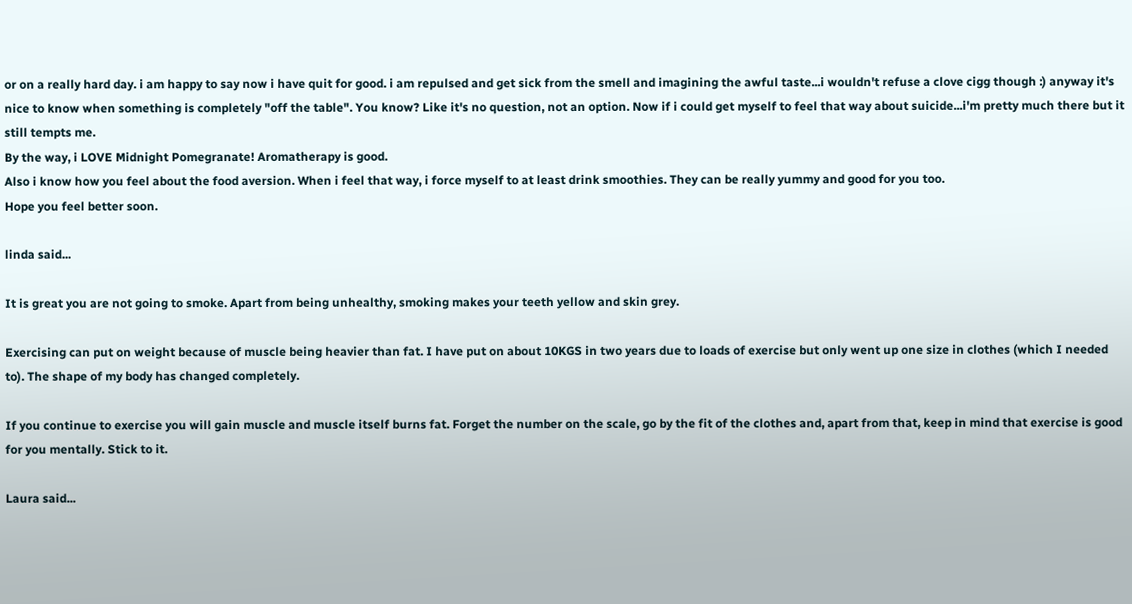or on a really hard day. i am happy to say now i have quit for good. i am repulsed and get sick from the smell and imagining the awful taste...i wouldn't refuse a clove cigg though :) anyway it's nice to know when something is completely "off the table". You know? Like it's no question, not an option. Now if i could get myself to feel that way about suicide...i'm pretty much there but it still tempts me.
By the way, i LOVE Midnight Pomegranate! Aromatherapy is good.
Also i know how you feel about the food aversion. When i feel that way, i force myself to at least drink smoothies. They can be really yummy and good for you too.
Hope you feel better soon.

linda said...

It is great you are not going to smoke. Apart from being unhealthy, smoking makes your teeth yellow and skin grey.

Exercising can put on weight because of muscle being heavier than fat. I have put on about 10KGS in two years due to loads of exercise but only went up one size in clothes (which I needed to). The shape of my body has changed completely.

If you continue to exercise you will gain muscle and muscle itself burns fat. Forget the number on the scale, go by the fit of the clothes and, apart from that, keep in mind that exercise is good for you mentally. Stick to it.

Laura said...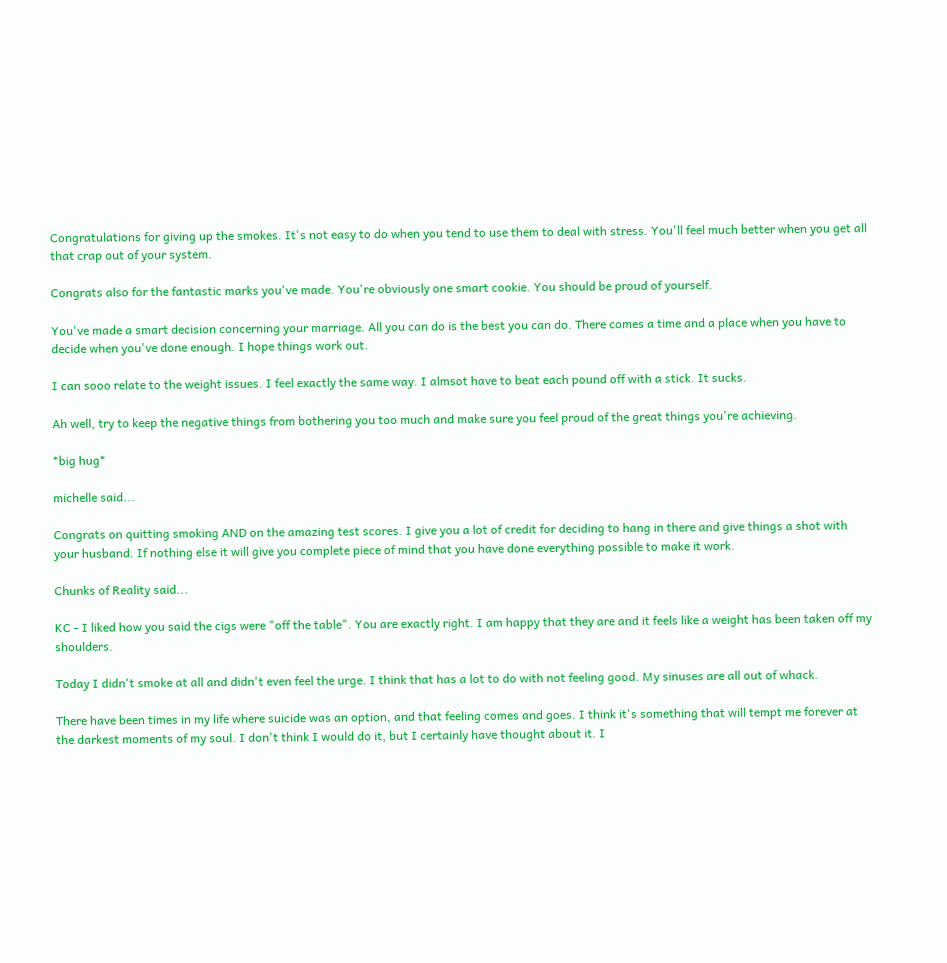Congratulations for giving up the smokes. It's not easy to do when you tend to use them to deal with stress. You'll feel much better when you get all that crap out of your system.

Congrats also for the fantastic marks you've made. You're obviously one smart cookie. You should be proud of yourself.

You've made a smart decision concerning your marriage. All you can do is the best you can do. There comes a time and a place when you have to decide when you've done enough. I hope things work out.

I can sooo relate to the weight issues. I feel exactly the same way. I almsot have to beat each pound off with a stick. It sucks.

Ah well, try to keep the negative things from bothering you too much and make sure you feel proud of the great things you're achieving.

*big hug*

michelle said...

Congrats on quitting smoking AND on the amazing test scores. I give you a lot of credit for deciding to hang in there and give things a shot with your husband. If nothing else it will give you complete piece of mind that you have done everything possible to make it work.

Chunks of Reality said...

KC - I liked how you said the cigs were "off the table". You are exactly right. I am happy that they are and it feels like a weight has been taken off my shoulders.

Today I didn't smoke at all and didn't even feel the urge. I think that has a lot to do with not feeling good. My sinuses are all out of whack.

There have been times in my life where suicide was an option, and that feeling comes and goes. I think it's something that will tempt me forever at the darkest moments of my soul. I don't think I would do it, but I certainly have thought about it. I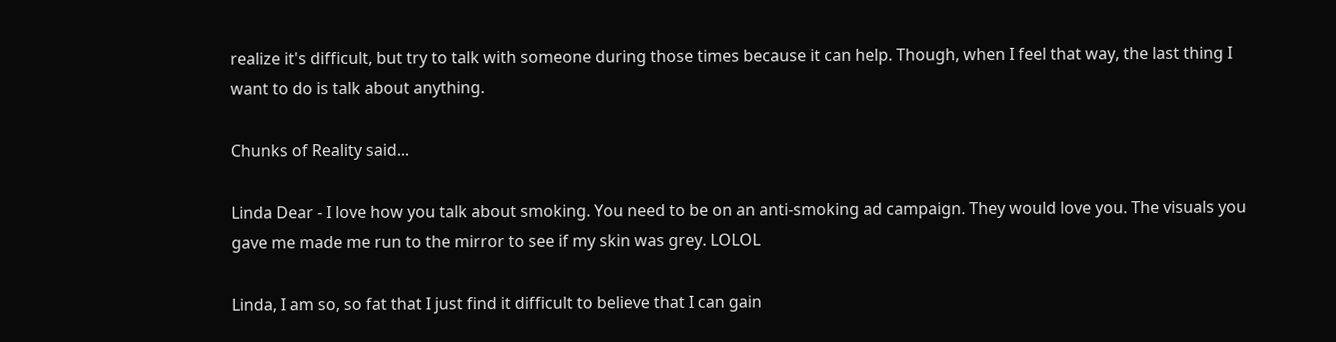realize it's difficult, but try to talk with someone during those times because it can help. Though, when I feel that way, the last thing I want to do is talk about anything.

Chunks of Reality said...

Linda Dear - I love how you talk about smoking. You need to be on an anti-smoking ad campaign. They would love you. The visuals you gave me made me run to the mirror to see if my skin was grey. LOLOL

Linda, I am so, so fat that I just find it difficult to believe that I can gain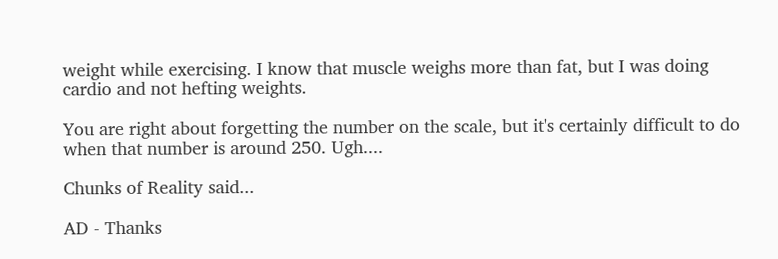weight while exercising. I know that muscle weighs more than fat, but I was doing cardio and not hefting weights.

You are right about forgetting the number on the scale, but it's certainly difficult to do when that number is around 250. Ugh....

Chunks of Reality said...

AD - Thanks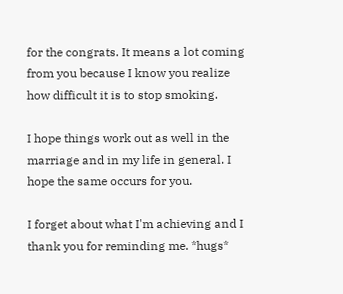for the congrats. It means a lot coming from you because I know you realize how difficult it is to stop smoking.

I hope things work out as well in the marriage and in my life in general. I hope the same occurs for you.

I forget about what I'm achieving and I thank you for reminding me. *hugs*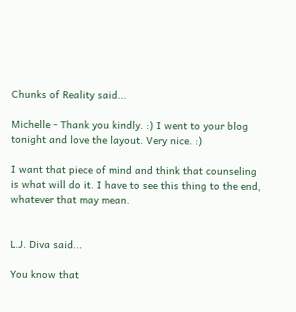Chunks of Reality said...

Michelle - Thank you kindly. :) I went to your blog tonight and love the layout. Very nice. :)

I want that piece of mind and think that counseling is what will do it. I have to see this thing to the end, whatever that may mean.


L.J. Diva said...

You know that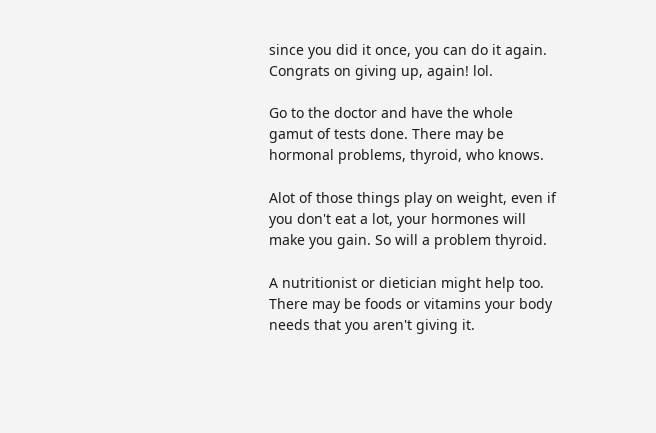since you did it once, you can do it again. Congrats on giving up, again! lol.

Go to the doctor and have the whole gamut of tests done. There may be hormonal problems, thyroid, who knows.

Alot of those things play on weight, even if you don't eat a lot, your hormones will make you gain. So will a problem thyroid.

A nutritionist or dietician might help too. There may be foods or vitamins your body needs that you aren't giving it.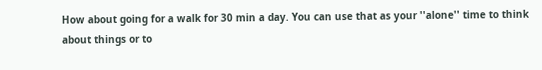How about going for a walk for 30 min a day. You can use that as your ''alone'' time to think about things or to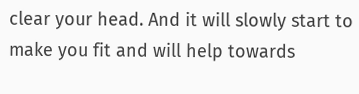clear your head. And it will slowly start to make you fit and will help towards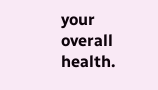your overall health.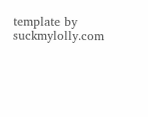template by suckmylolly.com